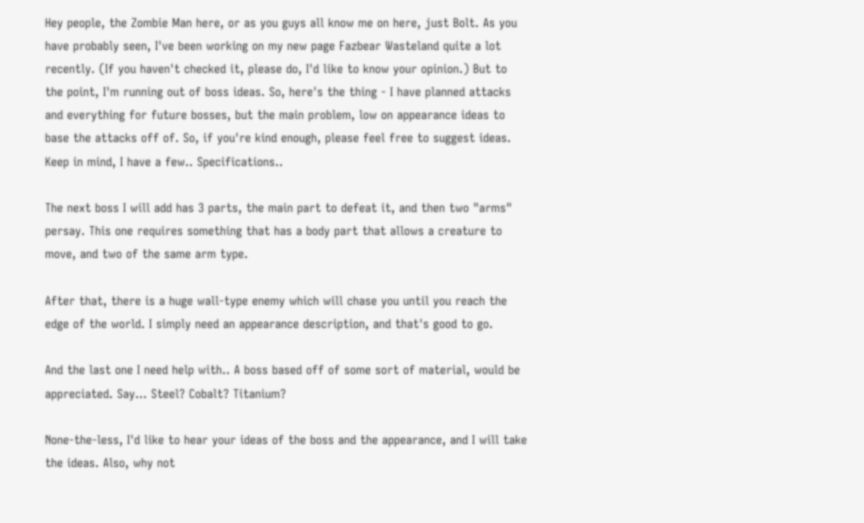Hey people, the Zombie Man here, or as you guys all know me on here, just Bolt. As you have probably seen, I've been working on my new page Fazbear Wasteland quite a lot recently. (If you haven't checked it, please do, I'd like to know your opinion.) But to the point, I'm running out of boss ideas. So, here's the thing - I have planned attacks and everything for future bosses, but the main problem, low on appearance ideas to base the attacks off of. So, if you're kind enough, please feel free to suggest ideas. Keep in mind, I have a few.. Specifications..

The next boss I will add has 3 parts, the main part to defeat it, and then two "arms" persay. This one requires something that has a body part that allows a creature to move, and two of the same arm type.

After that, there is a huge wall-type enemy which will chase you until you reach the edge of the world. I simply need an appearance description, and that's good to go.

And the last one I need help with.. A boss based off of some sort of material, would be appreciated. Say... Steel? Cobalt? Titanium?

None-the-less, I'd like to hear your ideas of the boss and the appearance, and I will take the ideas. Also, why not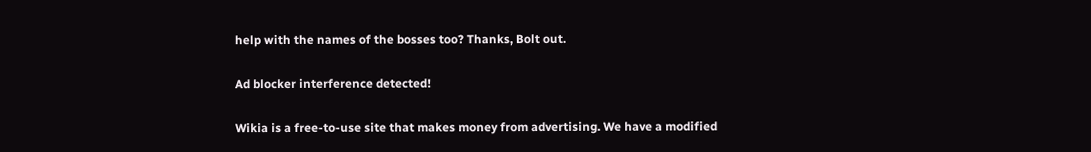help with the names of the bosses too? Thanks, Bolt out.

Ad blocker interference detected!

Wikia is a free-to-use site that makes money from advertising. We have a modified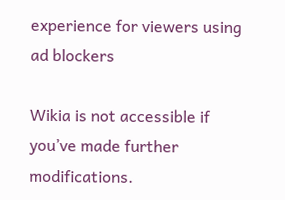experience for viewers using ad blockers

Wikia is not accessible if you’ve made further modifications.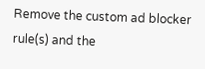Remove the custom ad blocker rule(s) and the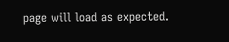page will load as expected.